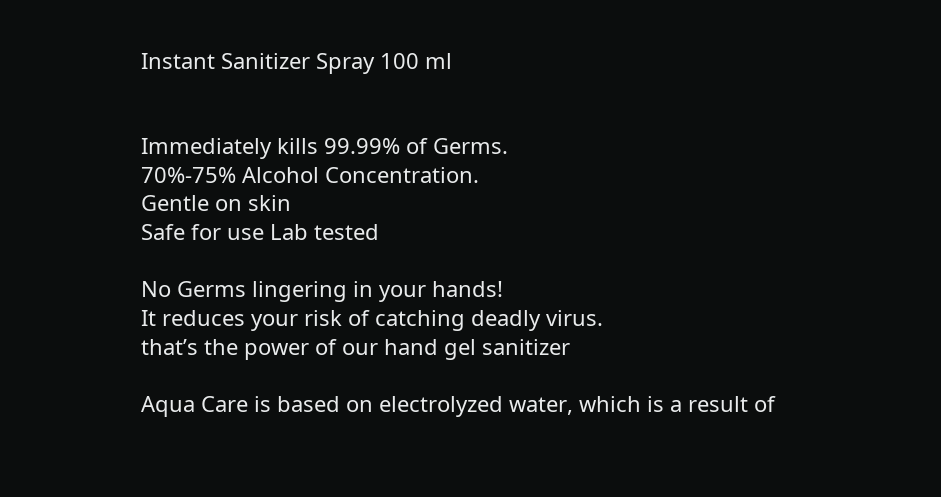Instant Sanitizer Spray 100 ml


Immediately kills 99.99% of Germs.
70%-75% Alcohol Concentration.
Gentle on skin
Safe for use Lab tested

No Germs lingering in your hands!
It reduces your risk of catching deadly virus.
that’s the power of our hand gel sanitizer

Aqua Care is based on electrolyzed water, which is a result of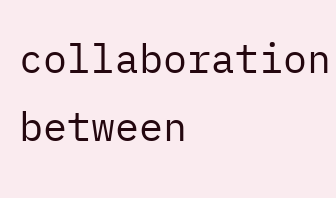collaboration between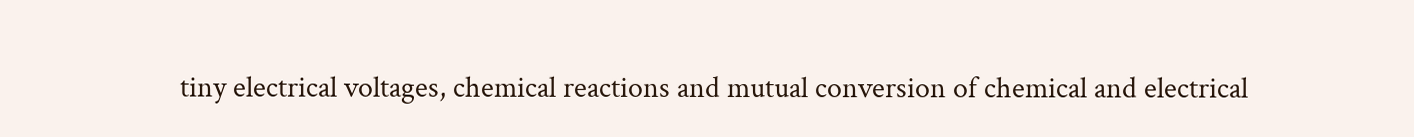tiny electrical voltages, chemical reactions and mutual conversion of chemical and electrical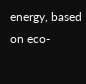energy, based on eco-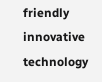friendly innovative technology